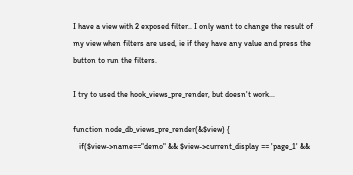I have a view with 2 exposed filter.. I only want to change the result of my view when filters are used, ie if they have any value and press the button to run the filters.

I try to used the hook_views_pre_render, but doesn't work...

function node_db_views_pre_render(&$view) {
   if($view->name=="demo" && $view->current_display == 'page_1' &&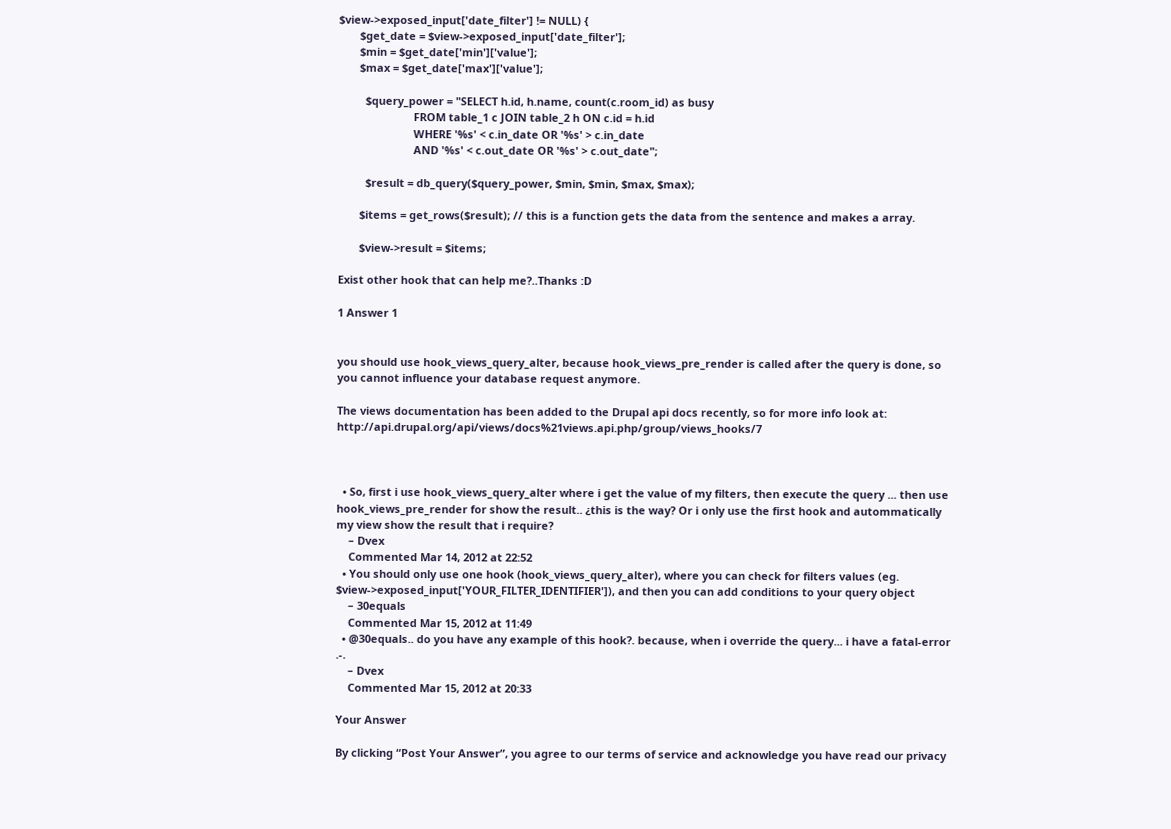$view->exposed_input['date_filter'] != NULL) {
       $get_date = $view->exposed_input['date_filter'];
       $min = $get_date['min']['value'];
       $max = $get_date['max']['value'];

         $query_power = "SELECT h.id, h.name, count(c.room_id) as busy
                         FROM table_1 c JOIN table_2 h ON c.id = h.id
                         WHERE '%s' < c.in_date OR '%s' > c.in_date
                         AND '%s' < c.out_date OR '%s' > c.out_date";

         $result = db_query($query_power, $min, $min, $max, $max);

       $items = get_rows($result); // this is a function gets the data from the sentence and makes a array.

       $view->result = $items;

Exist other hook that can help me?..Thanks :D

1 Answer 1


you should use hook_views_query_alter, because hook_views_pre_render is called after the query is done, so you cannot influence your database request anymore.

The views documentation has been added to the Drupal api docs recently, so for more info look at: http://api.drupal.org/api/views/docs%21views.api.php/group/views_hooks/7



  • So, first i use hook_views_query_alter where i get the value of my filters, then execute the query ... then use hook_views_pre_render for show the result.. ¿this is the way? Or i only use the first hook and autommatically my view show the result that i require?
    – Dvex
    Commented Mar 14, 2012 at 22:52
  • You should only use one hook (hook_views_query_alter), where you can check for filters values (eg. $view->exposed_input['YOUR_FILTER_IDENTIFIER']), and then you can add conditions to your query object
    – 30equals
    Commented Mar 15, 2012 at 11:49
  • @30equals.. do you have any example of this hook?. because, when i override the query... i have a fatal-error .-.
    – Dvex
    Commented Mar 15, 2012 at 20:33

Your Answer

By clicking “Post Your Answer”, you agree to our terms of service and acknowledge you have read our privacy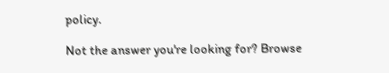policy.

Not the answer you're looking for? Browse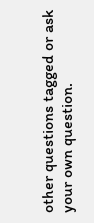other questions tagged or ask your own question.